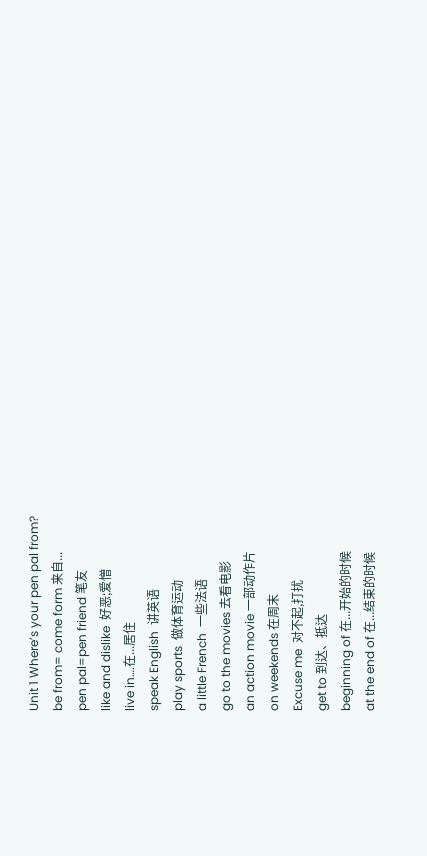Unit 1 Where’s your pen pal from?
be from= come form 来自...
pen pal=pen friend 笔友
like and dislike  好恶;爱憎
live in….在...居住
speak English  讲英语
play sports  做体育运动
a little French  一些法语
go to the movies 去看电影
an action movie 一部动作片
on weekends 在周末
Excuse me  对不起,打扰
get to 到达、抵达
beginning of 在...开始的时候
at the end of 在...结束的时候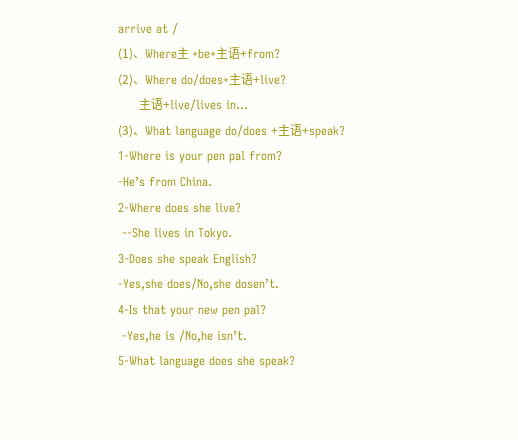arrive at /
(1)、Where主 +be+主语+from?
(2)、Where do/does+主语+live?
       主语+live/lives in…
(3)、What language do/does +主语+speak?
1-Where is your pen pal from?
-He’s from China.
2-Where does she live?
 --She lives in Tokyo.
3-Does she speak English?
-Yes,she does/No,she dosen’t.
4-Is that your new pen pal?
 -Yes,he is /No,he isn’t.
5-What language does she speak?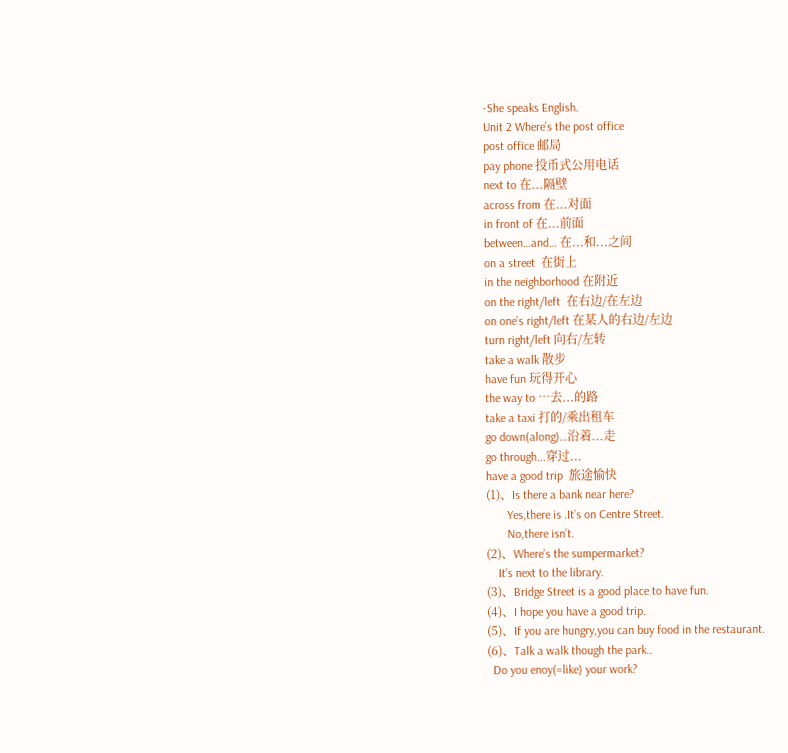-She speaks English.
Unit 2 Where’s the post office
post office 邮局
pay phone 投币式公用电话
next to 在...隔壁
across from 在...对面
in front of 在...前面
between…and… 在...和...之间
on a street  在街上
in the neighborhood 在附近
on the right/left  在右边/在左边
on one’s right/left 在某人的右边/左边
turn right/left 向右/左转
take a walk 散步
have fun 玩得开心
the way to …去...的路
take a taxi 打的/乘出租车
go down(along)…沿着...走
go through...穿过...
have a good trip  旅途愉快
(1)、Is there a bank near here?
       Yes,there is .It’s on Centre Street.
       No,there isn’t.
(2)、Where’s the sumpermarket?
    It’s next to the library.
(3)、Bridge Street is a good place to have fun.
(4)、I hope you have a good trip.
(5)、If you are hungry,you can buy food in the restaurant.
(6)、Talk a walk though the park..
  Do you enoy(=like) your work?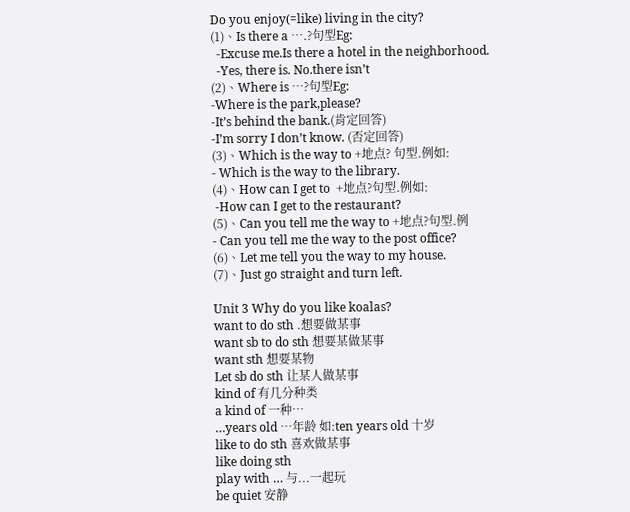Do you enjoy(=like) living in the city?
(1)、Is there a ….?句型Eg:
  -Excuse me.Is there a hotel in the neighborhood.
  -Yes, there is. No.there isn’t
(2)、Where is …?句型Eg:
-Where is the park,please?
-It’s behind the bank.(肯定回答)
-I’m sorry I don’t know. (否定回答)
(3)、Which is the way to +地点? 句型.例如:
- Which is the way to the library.
(4)、How can I get to  +地点?句型.例如:
 -How can I get to the restaurant?
(5)、Can you tell me the way to +地点?句型.例
- Can you tell me the way to the post office?
(6)、Let me tell you the way to my house.
(7)、Just go straight and turn left.

Unit 3 Why do you like koalas?
want to do sth .想要做某事
want sb to do sth 想要某做某事
want sth 想要某物
Let sb do sth 让某人做某事
kind of 有几分种类
a kind of 一种…
…years old …年龄 如:ten years old 十岁
like to do sth 喜欢做某事
like doing sth
play with … 与...一起玩
be quiet 安静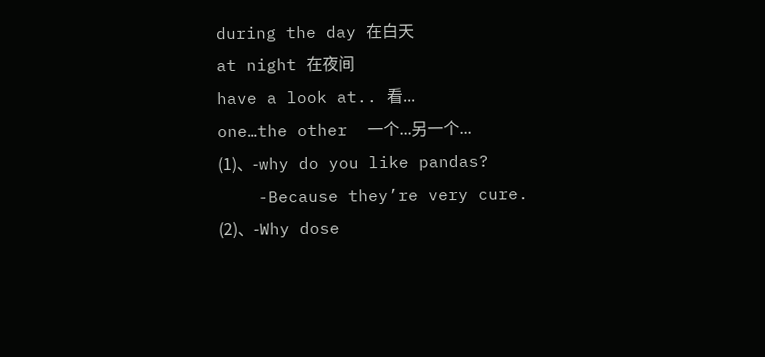during the day 在白天
at night 在夜间
have a look at.. 看...
one…the other  一个...另一个...
(1)、-why do you like pandas?
    -Because they’re very cure.
(2)、-Why dose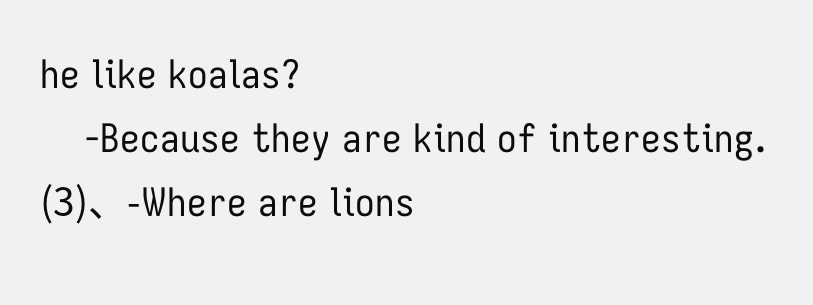he like koalas?
    -Because they are kind of interesting.
(3)、-Where are lions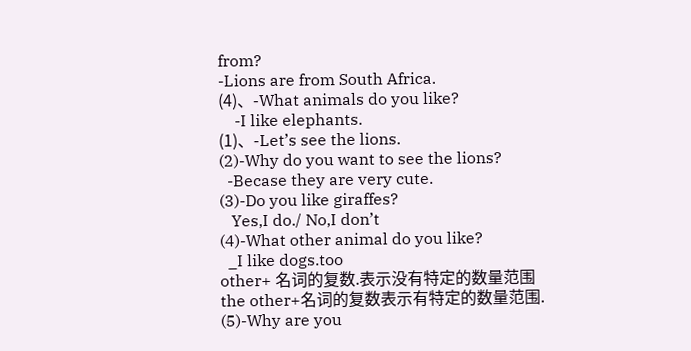from?
-Lions are from South Africa.
(4)、-What animals do you like?
    -I like elephants.
(1)、-Let’s see the lions.
(2)-Why do you want to see the lions?
  -Becase they are very cute.
(3)-Do you like giraffes?
   Yes,I do./ No,I don’t
(4)-What other animal do you like?
  _I like dogs.too
other+ 名词的复数.表示没有特定的数量范围
the other+名词的复数表示有特定的数量范围.
(5)-Why are you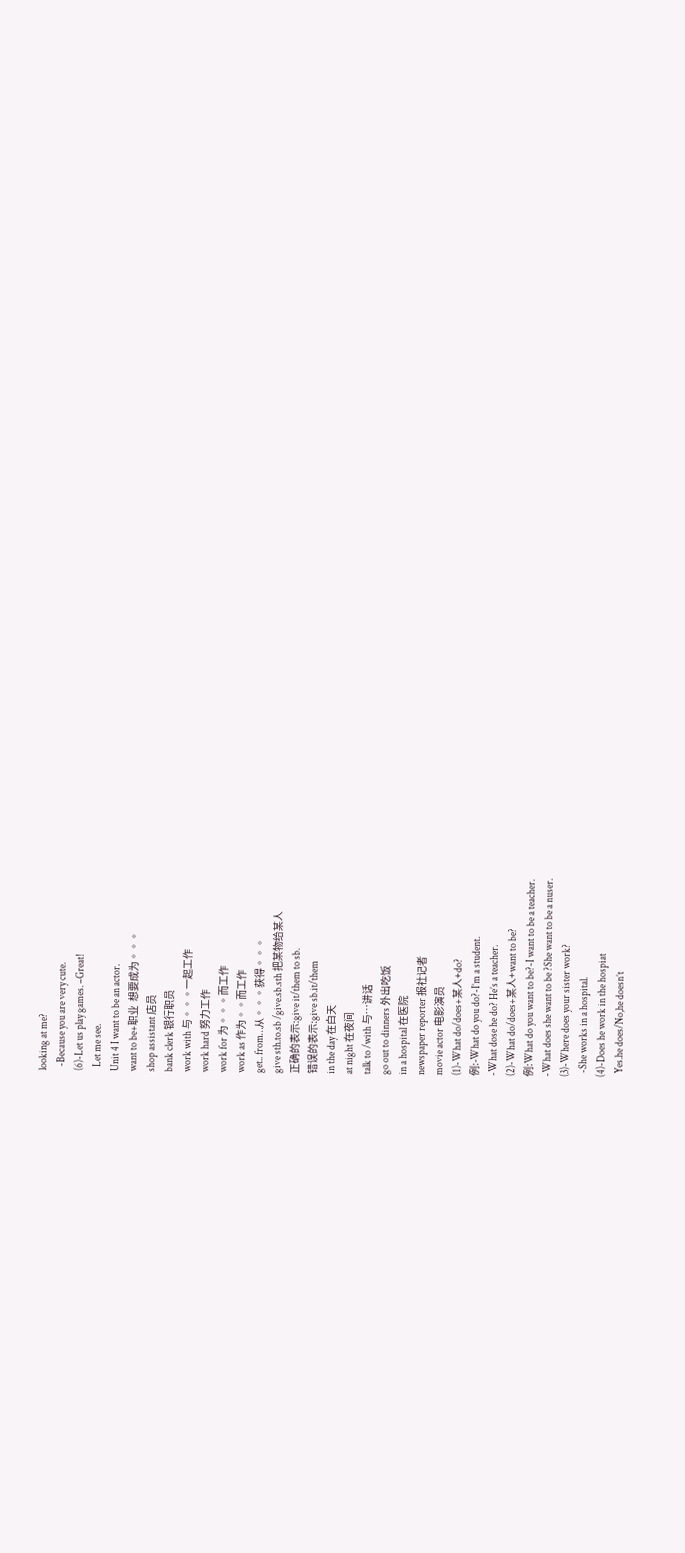looking at me?
  -Because you are very cute.
(6)-Let us play games. –Great!
  Let me see.
Unit 4 I want to be an actor.
want to be+职业  想要成为。。。
shop assistant 店员
bank clerk 银行职员
work with 与。。。一起工作
work hard 努力工作
work for 为。。。而工作
work as 作为。。而工作
get.. from…从。。。获得。。。
give sth.to.sb /give.sb.sth 把某物给某人
正确的表示:give it/them to sb.
错误的表示:give sb.it/them
in the day 在白天
at night 在夜间
talk to /with 与…讲话
go out to dinners 外出吃饭
in a hospital 在医院
newspaper reporter 报社记者
movie actor 电影演员
(1)-What do/does+某人+do?
例:-What do you do?-I’m a student.
-What dose he do? He’s a teacher.
(2)-What do/does+某人+want to be?
例:What do you want to be?-I want to be a teacher.
-What does she want to be ?She want to be a nuser.
(3)-Where does your sister work?
  -She works in a hospital.
(4)-Does he work in the hospiat
  Yes.he does/No,he doesn’t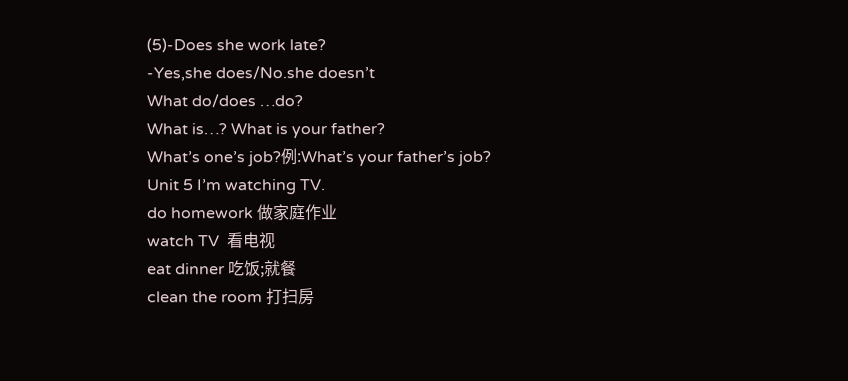(5)-Does she work late?
-Yes,she does/No.she doesn’t
What do/does …do?
What is…? What is your father?
What’s one’s job?例:What’s your father’s job?
Unit 5 I’m watching TV.
do homework 做家庭作业
watch TV  看电视
eat dinner 吃饭;就餐
clean the room 打扫房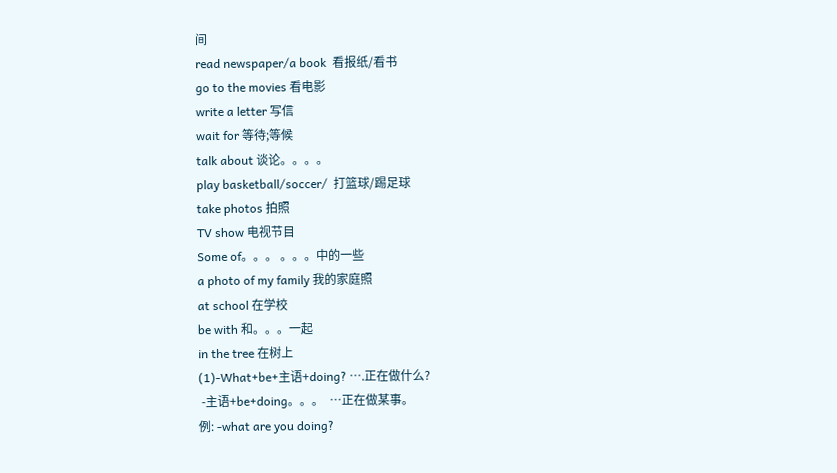间
read newspaper/a book  看报纸/看书
go to the movies 看电影
write a letter 写信
wait for 等待;等候
talk about 谈论。。。。
play basketball/soccer/  打篮球/踢足球
take photos 拍照
TV show 电视节目
Some of。。。 。。。中的一些
a photo of my family 我的家庭照
at school 在学校
be with 和。。。一起
in the tree 在树上
(1)-What+be+主语+doing? ….正在做什么?
 -主语+be+doing。。。  …正在做某事。
例: -what are you doing?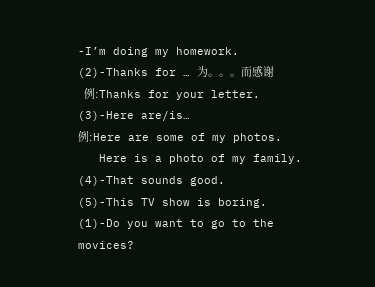-I’m doing my homework.
(2)-Thanks for … 为。。。而感谢
  例:Thanks for your letter.
(3)-Here are/is…
例:Here are some of my photos.
   Here is a photo of my family.
(4)-That sounds good.
(5)-This TV show is boring.
(1)-Do you want to go to the movices?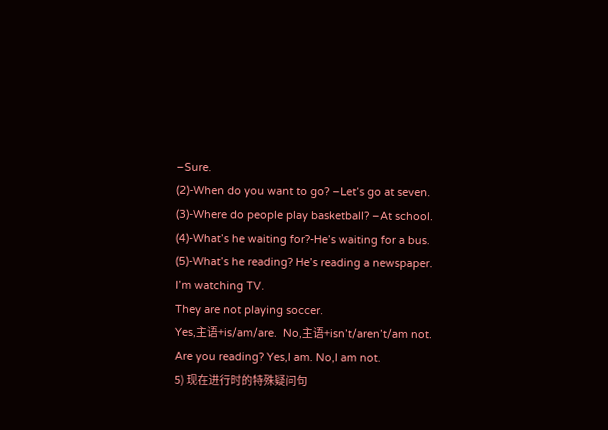–Sure.
(2)-When do you want to go? –Let’s go at seven.
(3)-Where do people play basketball? –At school.
(4)-What’s he waiting for?-He’s waiting for a bus.
(5)-What’s he reading? He’s reading a newspaper.
I’m watching TV.
They are not playing soccer.
Yes,主语+is/am/are.  No,主语+isn’t/aren’t/am not.
Are you reading? Yes,I am. No,I am not.
5) 现在进行时的特殊疑问句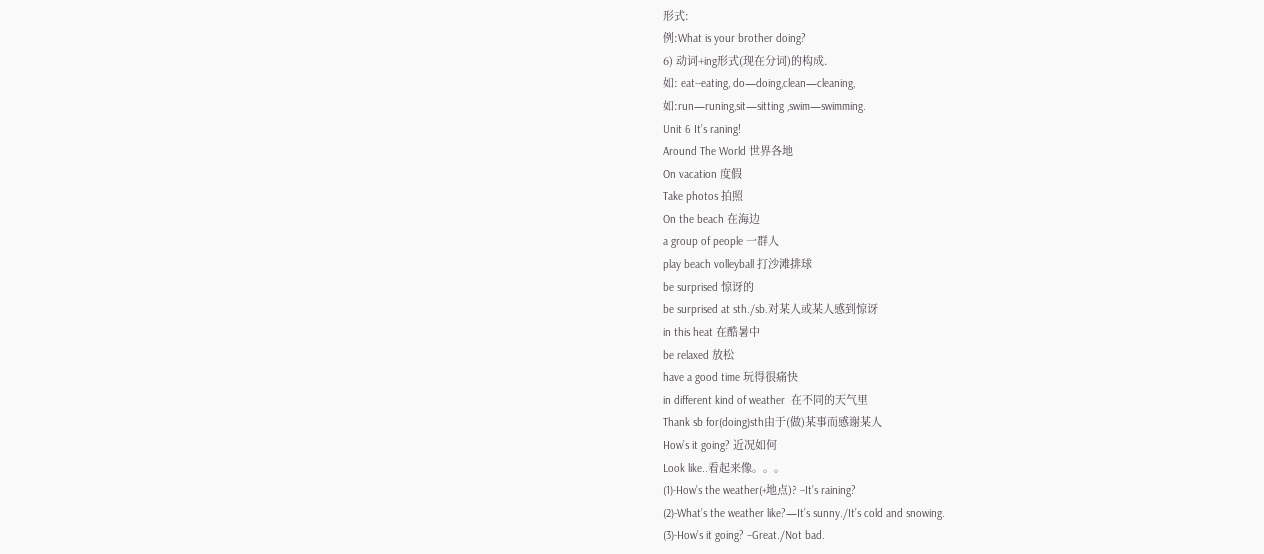形式:
例:What is your brother doing?
6) 动词+ing形式(现在分词)的构成.
如: eat--eating, do—doing,clean—cleaning,
如:run—runing,sit—sitting ,swim—swimming.
Unit 6 It’s raning!
Around The World 世界各地
On vacation 度假
Take photos 拍照
On the beach 在海边
a group of people 一群人
play beach volleyball 打沙滩排球
be surprised 惊讶的
be surprised at sth./sb.对某人或某人感到惊讶
in this heat 在酷暑中
be relaxed 放松
have a good time 玩得很痛快
in different kind of weather  在不同的天气里
Thank sb for(doing)sth由于(做)某事而感谢某人
How’s it going? 近况如何
Look like..看起来像。。。
(1)-How’s the weather(+地点)? –It’s raining?
(2)-What’s the weather like?—It’s sunny./It’s cold and snowing.
(3)-How’s it going? –Great./Not bad.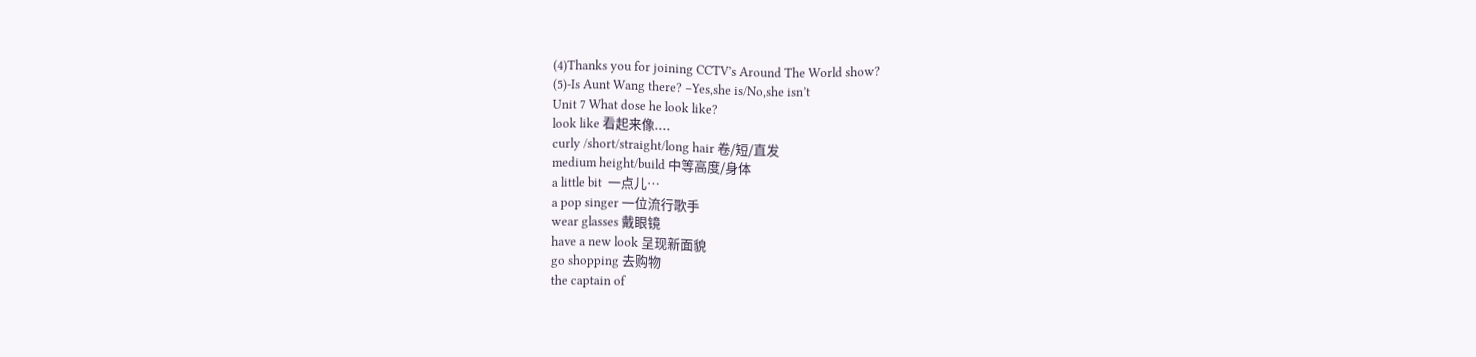(4)Thanks you for joining CCTV’s Around The World show?
(5)-Is Aunt Wang there? –Yes,she is/No,she isn’t
Unit 7 What dose he look like?
look like 看起来像....
curly /short/straight/long hair 卷/短/直发
medium height/build 中等高度/身体
a little bit  一点儿…
a pop singer 一位流行歌手
wear glasses 戴眼镜
have a new look 呈现新面貌
go shopping 去购物
the captain of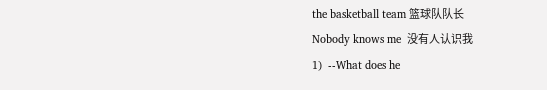the basketball team 篮球队队长
Nobody knows me  没有人认识我
1)  --What does he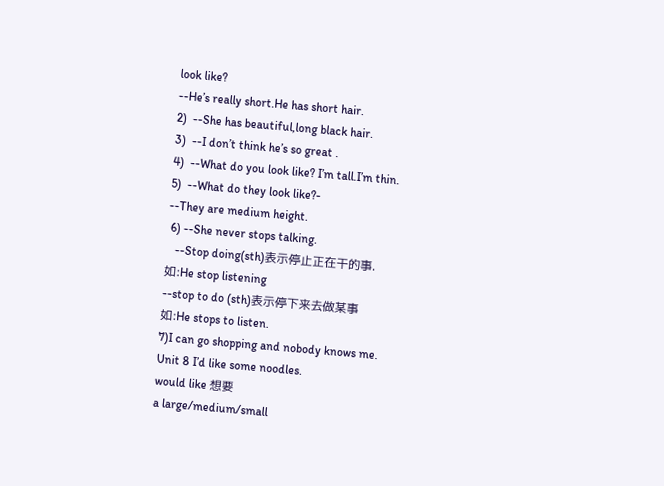look like?
--He’s really short.He has short hair.
2)  --She has beautiful,long black hair.
3)  --I don’t think he’s so great .
4)  --What do you look like? I’m tall.I’m thin.
5)  --What do they look like?-
--They are medium height.
 6) --She never stops talking.
   --Stop doing(sth)表示停止正在干的事.
如:He stop listening
--stop to do (sth)表示停下来去做某事
如:He stops to listen.
7)I can go shopping and nobody knows me.
Unit 8 I’d like some noodles.
would like 想要
a large/medium/small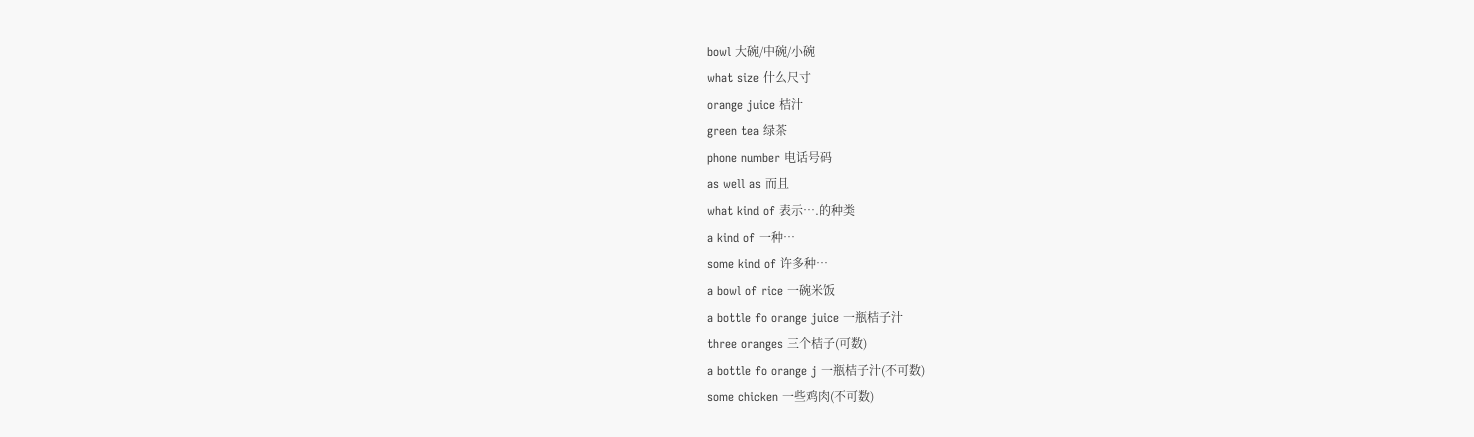bowl 大碗/中碗/小碗
what size 什么尺寸
orange juice 桔汁
green tea 绿茶
phone number 电话号码
as well as 而且
what kind of 表示….的种类
a kind of 一种…
some kind of 许多种…
a bowl of rice 一碗米饭
a bottle fo orange juice 一瓶桔子汁
three oranges 三个桔子(可数)
a bottle fo orange j 一瓶桔子汁(不可数)
some chicken 一些鸡肉(不可数)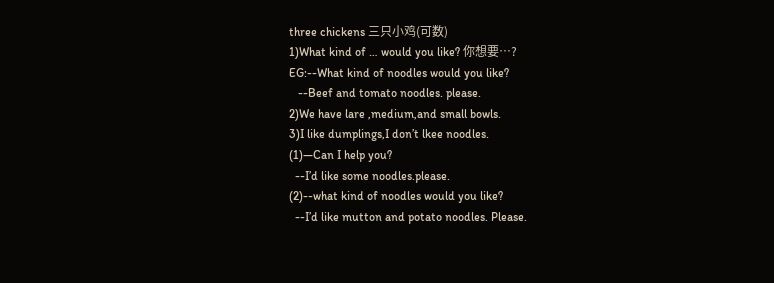three chickens 三只小鸡(可数)
1)What kind of … would you like? 你想要…?
EG:--What kind of noodles would you like?
   --Beef and tomato noodles. please.
2)We have lare ,medium,and small bowls.
3)I like dumplings,I don’t lkee noodles.
(1)—Can I help you?
  --I’d like some noodles.please.
(2)--what kind of noodles would you like?
  --I’d like mutton and potato noodles. Please.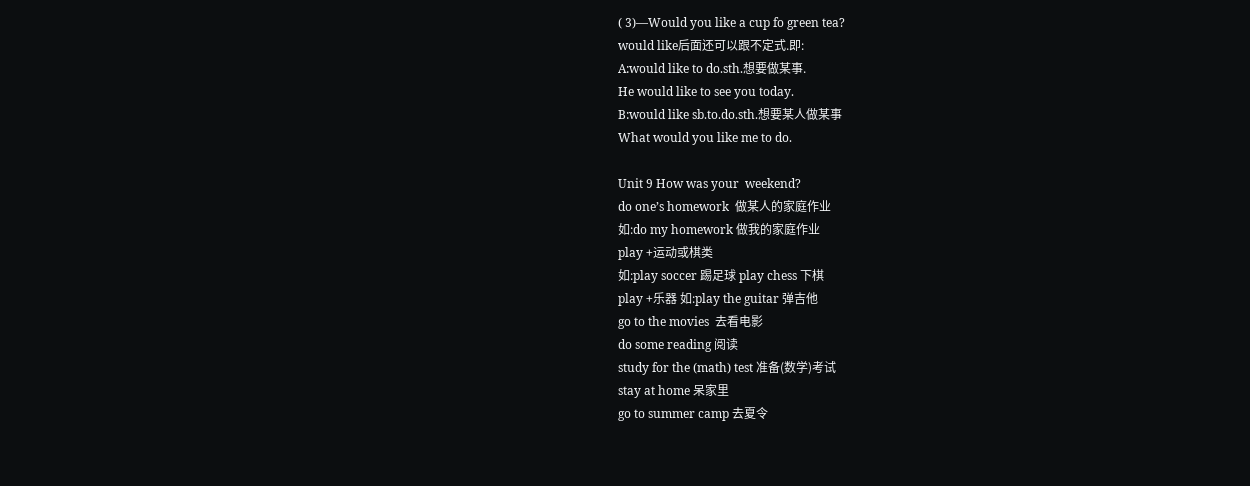( 3)—Would you like a cup fo green tea?
would like后面还可以跟不定式.即:
A:would like to do.sth.想要做某事.
He would like to see you today.
B:would like sb.to.do.sth.想要某人做某事
What would you like me to do.

Unit 9 How was your  weekend?
do one’s homework  做某人的家庭作业
如:do my homework 做我的家庭作业
play +运动或棋类
如:play soccer 踢足球 play chess 下棋
play +乐器 如:play the guitar 弹吉他
go to the movies  去看电影
do some reading 阅读
study for the (math) test 准备(数学)考试
stay at home 呆家里
go to summer camp 去夏令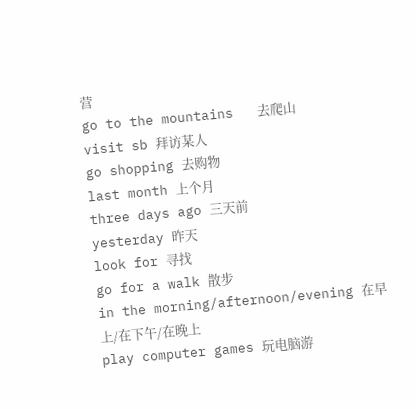营
go to the mountains   去爬山
visit sb 拜访某人
go shopping 去购物
last month 上个月
three days ago 三天前
yesterday 昨天
look for 寻找
go for a walk 散步
in the morning/afternoon/evening 在早上/在下午/在晚上
play computer games 玩电脑游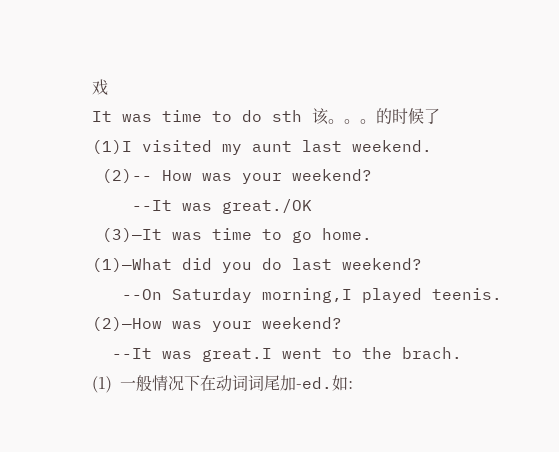戏
It was time to do sth 该。。。的时候了
(1)I visited my aunt last weekend.
 (2)-- How was your weekend?
    --It was great./OK
 (3)—It was time to go home.
(1)—What did you do last weekend?
   --On Saturday morning,I played teenis.
(2)—How was your weekend?
  --It was great.I went to the brach.
(1)  一般情况下在动词词尾加-ed.如: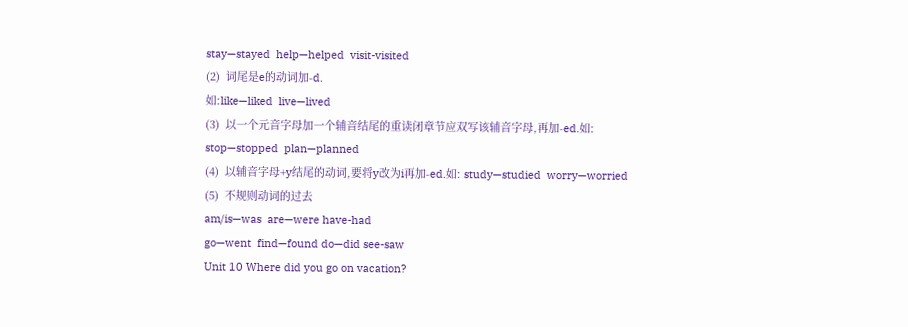stay—stayed  help—helped  visit-visited
(2)  词尾是e的动词加-d.
如:like—liked  live—lived
(3)  以一个元音字母加一个辅音结尾的重读闭章节应双写该辅音字母,再加-ed.如:
stop—stopped  plan—planned
(4)  以辅音字母+y结尾的动词,要将y改为i再加-ed.如: study—studied  worry—worried
(5)  不规则动词的过去
am/is—was  are—were have-had
go—went  find—found do—did see-saw
Unit 10 Where did you go on vacation?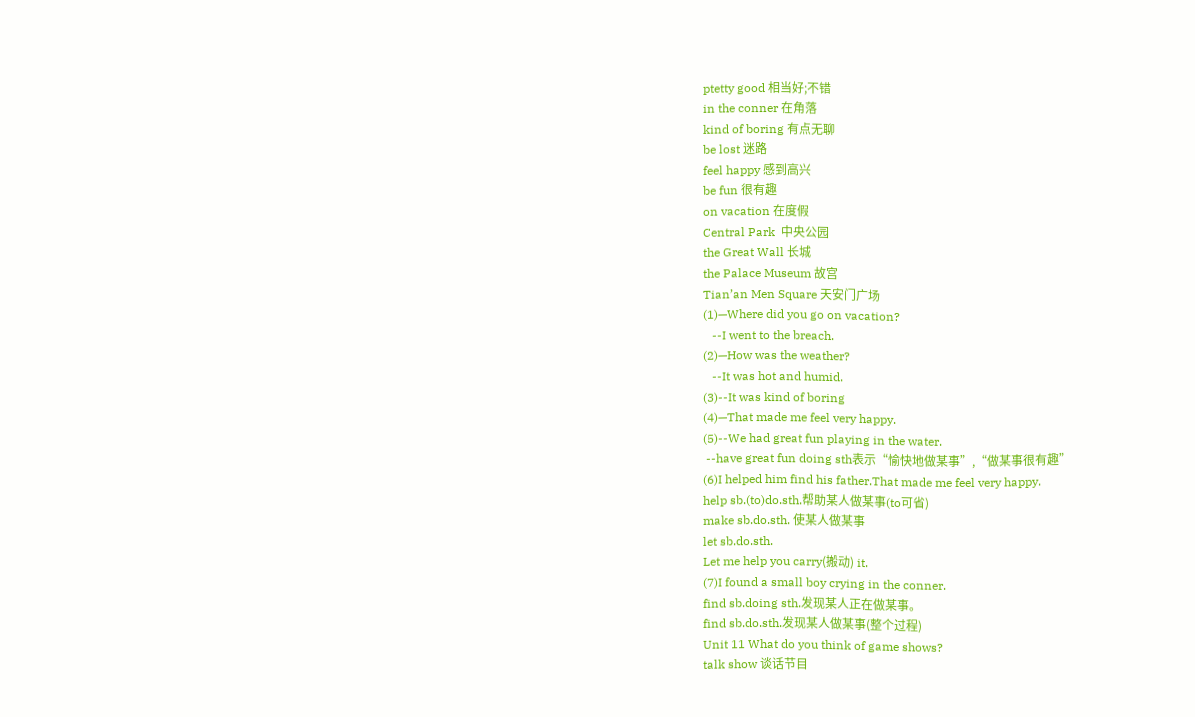ptetty good 相当好;不错
in the conner 在角落
kind of boring 有点无聊
be lost 迷路
feel happy 感到高兴
be fun 很有趣
on vacation 在度假
Central Park  中央公园
the Great Wall 长城
the Palace Museum 故宫
Tian’an Men Square 天安门广场
(1)—Where did you go on vacation?
   --I went to the breach.
(2)—How was the weather?
   --It was hot and humid.
(3)--It was kind of boring
(4)—That made me feel very happy.
(5)--We had great fun playing in the water.
 --have great fun doing sth表示“愉快地做某事”,“做某事很有趣”
(6)I helped him find his father.That made me feel very happy.
help sb.(to)do.sth.帮助某人做某事(to可省)
make sb.do.sth. 使某人做某事
let sb.do.sth.
Let me help you carry(搬动) it.
(7)I found a small boy crying in the conner.
find sb.doing sth.发现某人正在做某事。
find sb.do.sth.发现某人做某事(整个过程)
Unit 11 What do you think of game shows?
talk show 谈话节目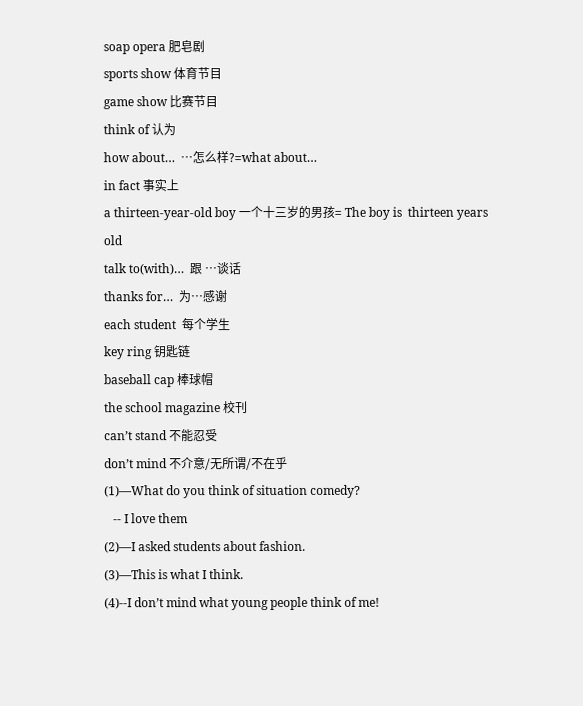soap opera 肥皂剧
sports show 体育节目
game show 比赛节目
think of 认为
how about…  …怎么样?=what about…
in fact 事实上
a thirteen-year-old boy 一个十三岁的男孩= The boy is  thirteen years old
talk to(with)…  跟 …谈话
thanks for…  为…感谢
each student  每个学生
key ring 钥匙链
baseball cap 棒球帽
the school magazine 校刊
can’t stand 不能忍受
don’t mind 不介意/无所谓/不在乎
(1)—What do you think of situation comedy?
   -- I love them
(2)—I asked students about fashion.
(3)—This is what I think.
(4)--I don’t mind what young people think of me!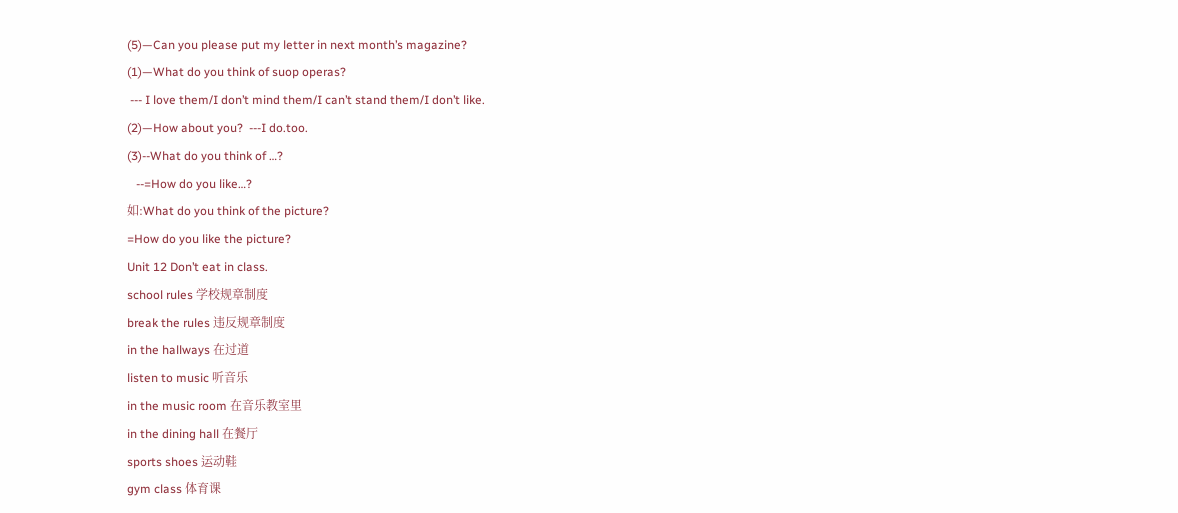(5)—Can you please put my letter in next month’s magazine?
(1)—What do you think of suop operas?
 --- I love them/I don’t mind them/I can’t stand them/I don’t like.
(2)—How about you?  ---I do.too.
(3)--What do you think of …?
   --=How do you like…?
如:What do you think of the picture?
=How do you like the picture?
Unit 12 Don’t eat in class.
school rules 学校规章制度
break the rules 违反规章制度
in the hallways 在过道
listen to music 听音乐
in the music room 在音乐教室里
in the dining hall 在餐厅
sports shoes 运动鞋
gym class 体育课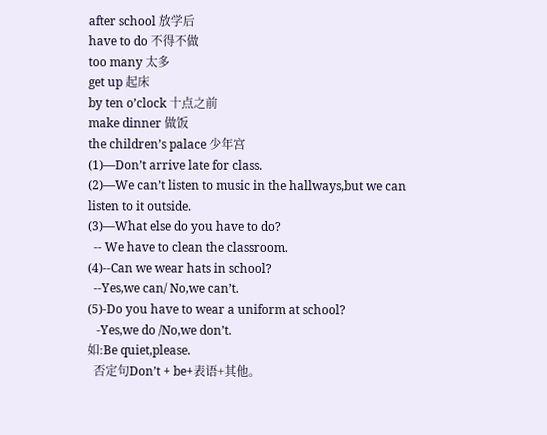after school 放学后
have to do 不得不做
too many 太多
get up 起床
by ten o’clock 十点之前
make dinner 做饭
the children’s palace 少年宫
(1)—Don’t arrive late for class.
(2)—We can’t listen to music in the hallways,but we can listen to it outside.
(3)—What else do you have to do?
  -- We have to clean the classroom.
(4)--Can we wear hats in school?
  --Yes,we can/ No,we can’t.
(5)-Do you have to wear a uniform at school?
   -Yes,we do /No,we don’t.
如:Be quiet,please.
  否定句Don’t + be+表语+其他。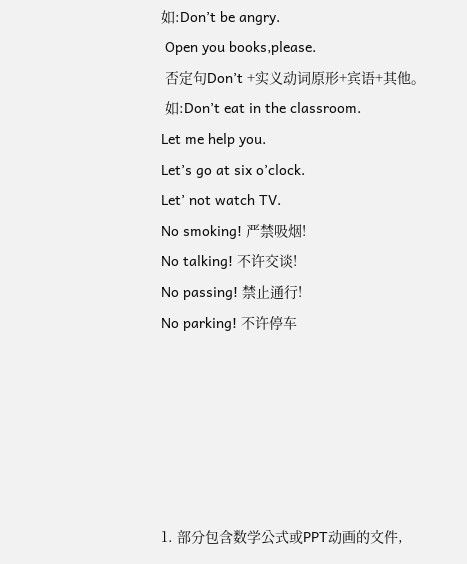如:Don’t be angry.
 Open you books,please.
 否定句Don’t +实义动词原形+宾语+其他。
 如:Don’t eat in the classroom.
Let me help you.
Let’s go at six o’clock.
Let’ not watch TV.
No smoking! 严禁吸烟!
No talking! 不许交谈!
No passing! 禁止通行!
No parking! 不许停车






1. 部分包含数学公式或PPT动画的文件,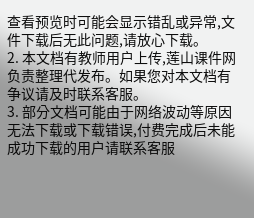查看预览时可能会显示错乱或异常,文件下载后无此问题,请放心下载。
2. 本文档有教师用户上传,莲山课件网负责整理代发布。如果您对本文档有争议请及时联系客服。
3. 部分文档可能由于网络波动等原因无法下载或下载错误,付费完成后未能成功下载的用户请联系客服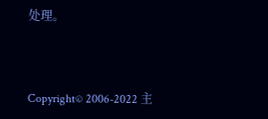处理。



Copyright© 2006-2022 主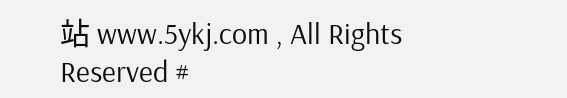站 www.5ykj.com , All Rights Reserved #